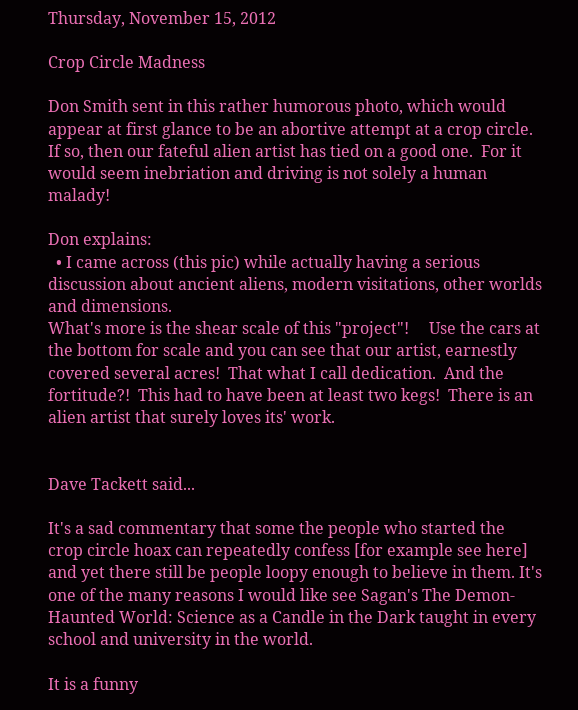Thursday, November 15, 2012

Crop Circle Madness

Don Smith sent in this rather humorous photo, which would appear at first glance to be an abortive attempt at a crop circle.  If so, then our fateful alien artist has tied on a good one.  For it would seem inebriation and driving is not solely a human malady!

Don explains:
  • I came across (this pic) while actually having a serious discussion about ancient aliens, modern visitations, other worlds and dimensions.
What's more is the shear scale of this "project"!     Use the cars at the bottom for scale and you can see that our artist, earnestly covered several acres!  That what I call dedication.  And the fortitude?!  This had to have been at least two kegs!  There is an alien artist that surely loves its' work.


Dave Tackett said...

It's a sad commentary that some the people who started the crop circle hoax can repeatedly confess [for example see here] and yet there still be people loopy enough to believe in them. It's one of the many reasons I would like see Sagan's The Demon-Haunted World: Science as a Candle in the Dark taught in every school and university in the world.

It is a funny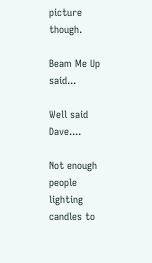picture though.

Beam Me Up said...

Well said Dave....

Not enough people lighting candles to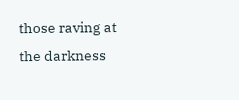those raving at the darkness